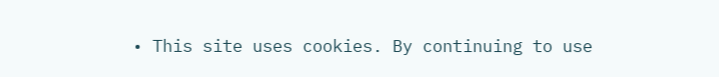• This site uses cookies. By continuing to use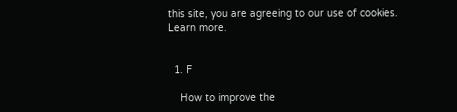this site, you are agreeing to our use of cookies. Learn more.


  1. F

    How to improve the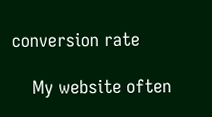conversion rate

    My website often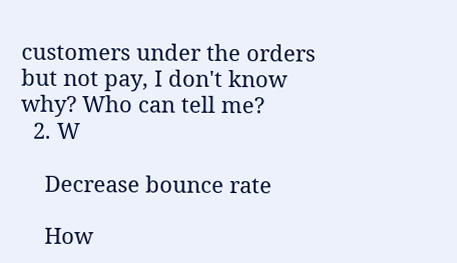customers under the orders but not pay, I don't know why? Who can tell me?
  2. W

    Decrease bounce rate

    How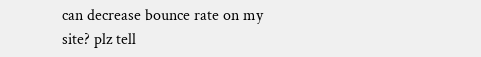can decrease bounce rate on my site? plz tell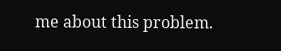me about this problem.